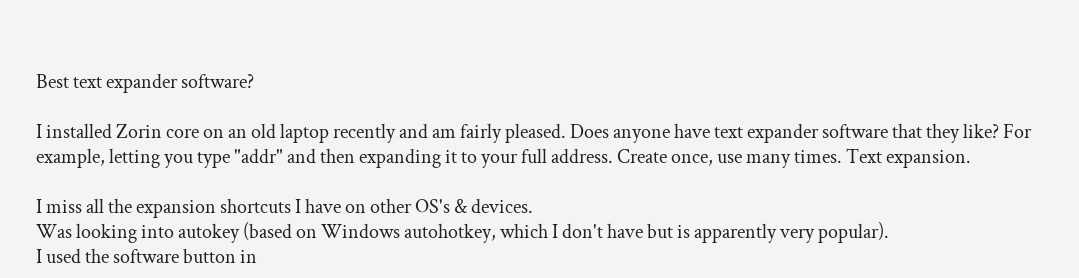Best text expander software?

I installed Zorin core on an old laptop recently and am fairly pleased. Does anyone have text expander software that they like? For example, letting you type "addr" and then expanding it to your full address. Create once, use many times. Text expansion.

I miss all the expansion shortcuts I have on other OS's & devices.
Was looking into autokey (based on Windows autohotkey, which I don't have but is apparently very popular).
I used the software button in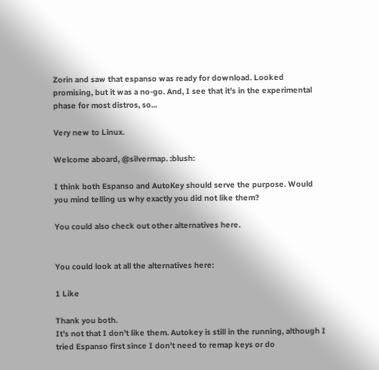Zorin and saw that espanso was ready for download. Looked promising, but it was a no-go. And, I see that it's in the experimental phase for most distros, so...

Very new to Linux.

Welcome aboard, @silvermap. :blush:

I think both Espanso and AutoKey should serve the purpose. Would you mind telling us why exactly you did not like them?

You could also check out other alternatives here.


You could look at all the alternatives here:

1 Like

Thank you both.
It’s not that I don’t like them. Autokey is still in the running, although I tried Espanso first since I don’t need to remap keys or do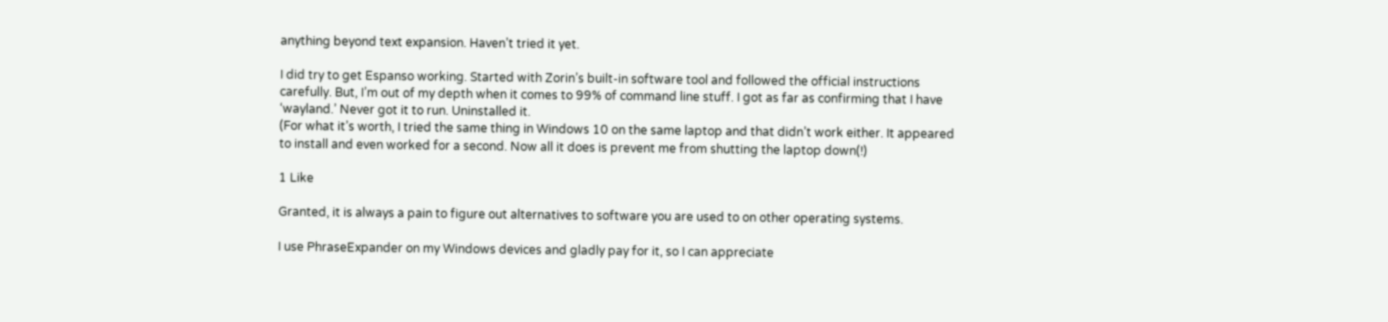anything beyond text expansion. Haven’t tried it yet.

I did try to get Espanso working. Started with Zorin’s built-in software tool and followed the official instructions carefully. But, I’m out of my depth when it comes to 99% of command line stuff. I got as far as confirming that I have ‘wayland.’ Never got it to run. Uninstalled it.
(For what it’s worth, I tried the same thing in Windows 10 on the same laptop and that didn’t work either. It appeared to install and even worked for a second. Now all it does is prevent me from shutting the laptop down(!)

1 Like

Granted, it is always a pain to figure out alternatives to software you are used to on other operating systems.

I use PhraseExpander on my Windows devices and gladly pay for it, so I can appreciate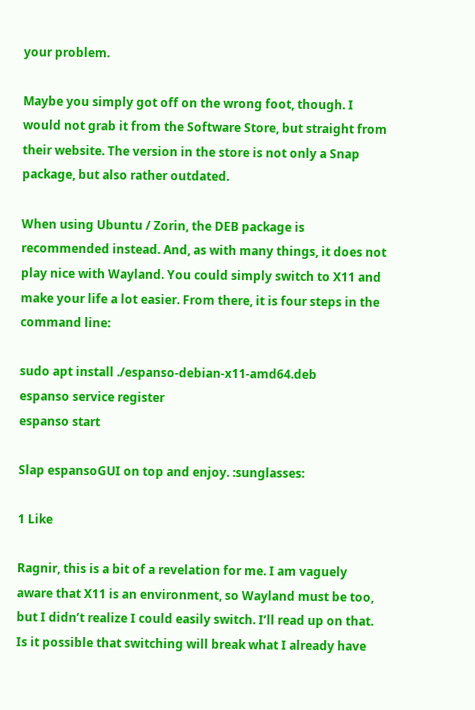your problem.

Maybe you simply got off on the wrong foot, though. I would not grab it from the Software Store, but straight from their website. The version in the store is not only a Snap package, but also rather outdated.

When using Ubuntu / Zorin, the DEB package is recommended instead. And, as with many things, it does not play nice with Wayland. You could simply switch to X11 and make your life a lot easier. From there, it is four steps in the command line:

sudo apt install ./espanso-debian-x11-amd64.deb
espanso service register
espanso start

Slap espansoGUI on top and enjoy. :sunglasses:

1 Like

Ragnir, this is a bit of a revelation for me. I am vaguely aware that X11 is an environment, so Wayland must be too, but I didn’t realize I could easily switch. I’ll read up on that.
Is it possible that switching will break what I already have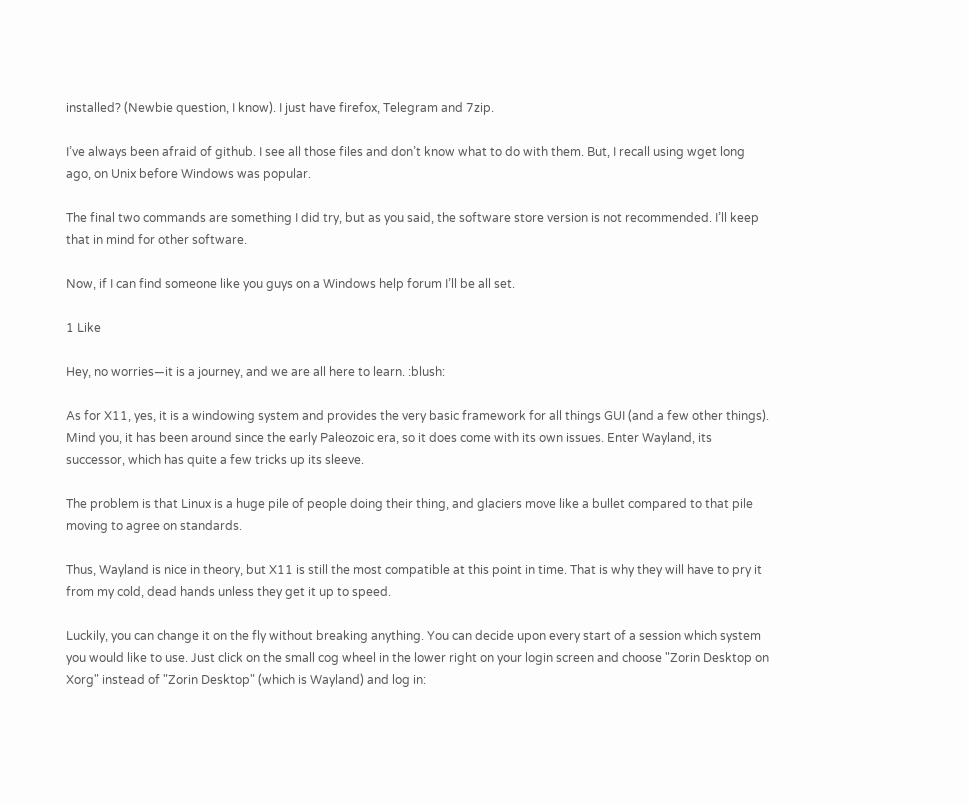installed? (Newbie question, I know). I just have firefox, Telegram and 7zip.

I’ve always been afraid of github. I see all those files and don’t know what to do with them. But, I recall using wget long ago, on Unix before Windows was popular.

The final two commands are something I did try, but as you said, the software store version is not recommended. I’ll keep that in mind for other software.

Now, if I can find someone like you guys on a Windows help forum I’ll be all set.

1 Like

Hey, no worries—it is a journey, and we are all here to learn. :blush:

As for X11, yes, it is a windowing system and provides the very basic framework for all things GUI (and a few other things). Mind you, it has been around since the early Paleozoic era, so it does come with its own issues. Enter Wayland, its successor, which has quite a few tricks up its sleeve.

The problem is that Linux is a huge pile of people doing their thing, and glaciers move like a bullet compared to that pile moving to agree on standards.

Thus, Wayland is nice in theory, but X11 is still the most compatible at this point in time. That is why they will have to pry it from my cold, dead hands unless they get it up to speed.

Luckily, you can change it on the fly without breaking anything. You can decide upon every start of a session which system you would like to use. Just click on the small cog wheel in the lower right on your login screen and choose "Zorin Desktop on Xorg" instead of "Zorin Desktop" (which is Wayland) and log in: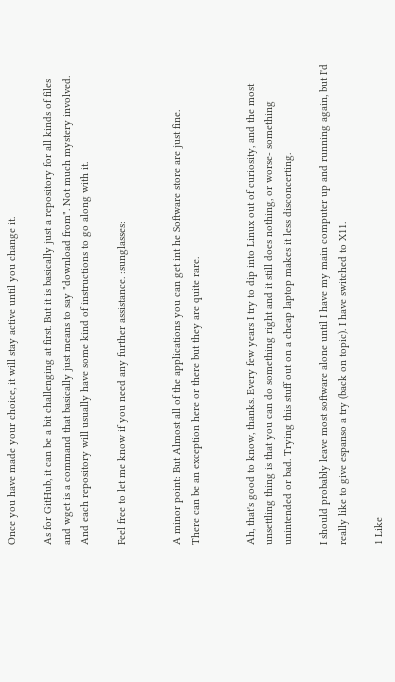Once you have made your choice, it will stay active until you change it.

As for GitHub, it can be a bit challenging at first. But it is basically just a repository for all kinds of files and wget is a command that basically just means to say "download from". Not much mystery involved. And each repository will usually have some kind of instructions to go along with it.

Feel free to let me know if you need any further assistance. :sunglasses:


A minor point: But Almost all of the applications you can get int he Software store are just fine.
There can be an exception here or there but they are quite rare.


Ah, that's good to know, thanks. Every few years I try to dip into Linux out of curiosity, and the most unsettling thing is that you can do something right and it still does nothing, or worse- something unintended or bad. Trying this stuff out on a cheap laptop makes it less disconcerting.

I should probably leave most software alone until I have my main computer up and running again, but I'd really like to give espanso a try (back on topic). I have switched to X11.

1 Like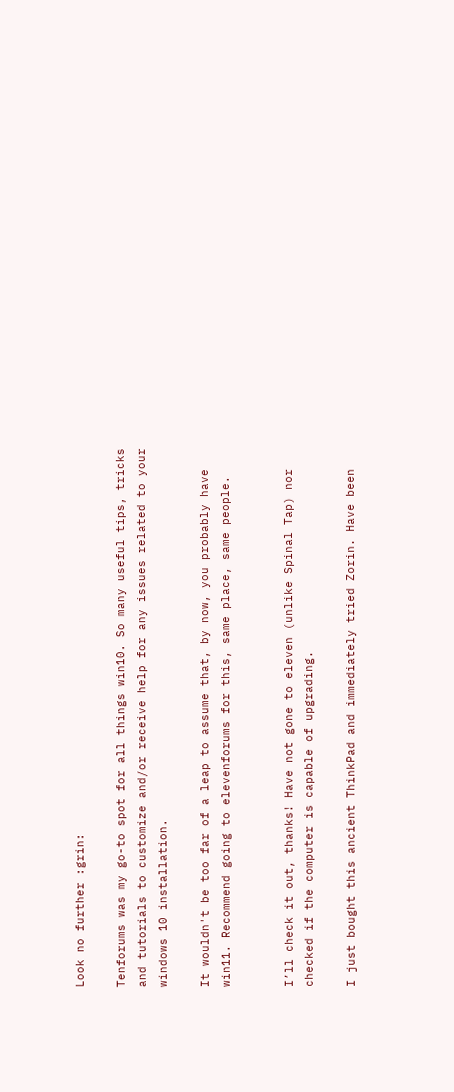Look no further :grin:

Tenforums was my go-to spot for all things win10. So many useful tips, tricks and tutorials to customize and/or receive help for any issues related to your windows 10 installation.

It wouldn't be too far of a leap to assume that, by now, you probably have win11. Recommend going to elevenforums for this, same place, same people.


I’ll check it out, thanks! Have not gone to eleven (unlike Spinal Tap) nor checked if the computer is capable of upgrading.

I just bought this ancient ThinkPad and immediately tried Zorin. Have been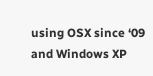using OSX since ‘09 and Windows XP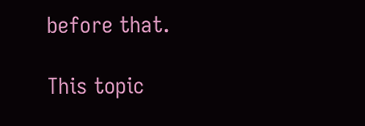before that.

This topic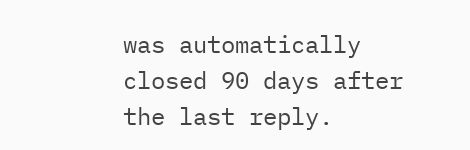was automatically closed 90 days after the last reply.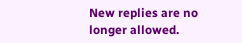New replies are no longer allowed.